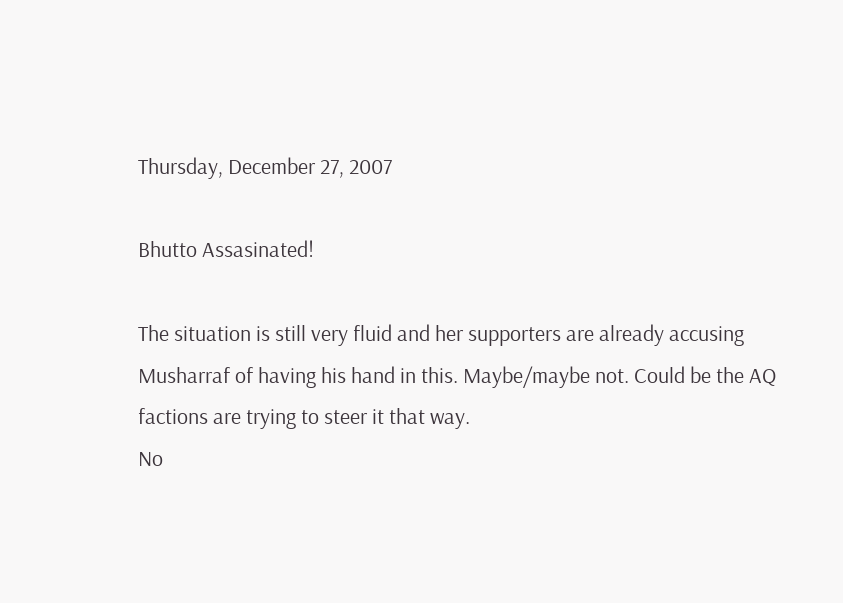Thursday, December 27, 2007

Bhutto Assasinated!

The situation is still very fluid and her supporters are already accusing Musharraf of having his hand in this. Maybe/maybe not. Could be the AQ factions are trying to steer it that way.
No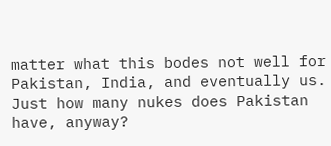matter what this bodes not well for Pakistan, India, and eventually us. Just how many nukes does Pakistan have, anyway?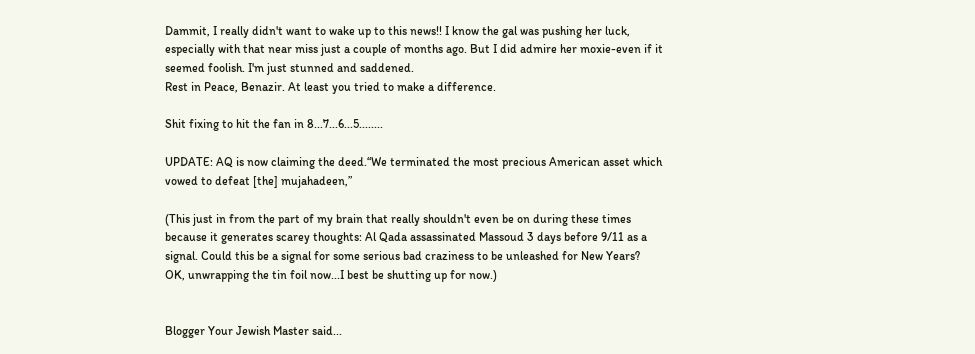Dammit, I really didn't want to wake up to this news!! I know the gal was pushing her luck, especially with that near miss just a couple of months ago. But I did admire her moxie-even if it seemed foolish. I'm just stunned and saddened.
Rest in Peace, Benazir. At least you tried to make a difference.

Shit fixing to hit the fan in 8...7...6...5........

UPDATE: AQ is now claiming the deed.“We terminated the most precious American asset which vowed to defeat [the] mujahadeen,”

(This just in from the part of my brain that really shouldn't even be on during these times because it generates scarey thoughts: Al Qada assassinated Massoud 3 days before 9/11 as a signal. Could this be a signal for some serious bad craziness to be unleashed for New Years?
OK, unwrapping the tin foil now...I best be shutting up for now.)


Blogger Your Jewish Master said...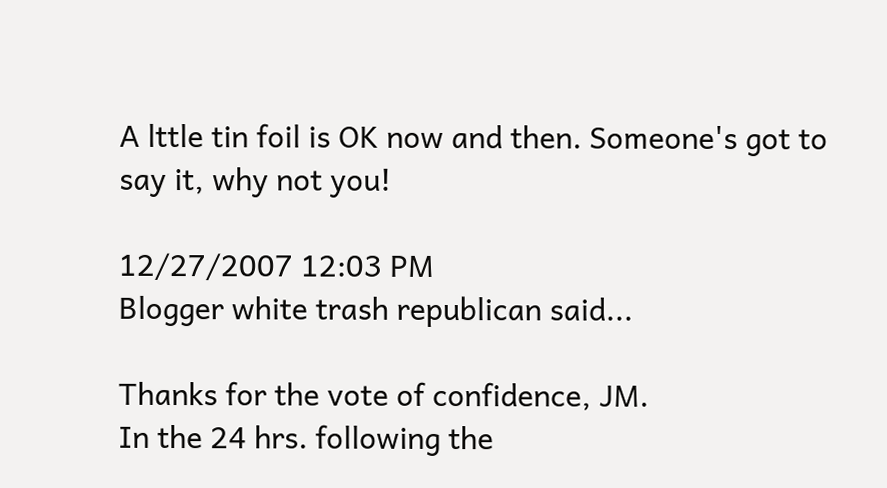A lttle tin foil is OK now and then. Someone's got to say it, why not you!

12/27/2007 12:03 PM
Blogger white trash republican said...

Thanks for the vote of confidence, JM.
In the 24 hrs. following the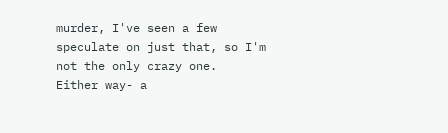murder, I've seen a few speculate on just that, so I'm not the only crazy one.
Either way- a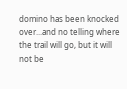domino has been knocked over...and no telling where the trail will go, but it will not be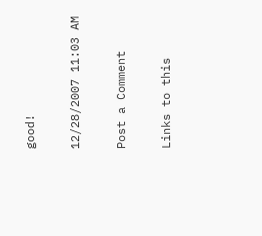good!

12/28/2007 11:03 AM

Post a Comment

Links to this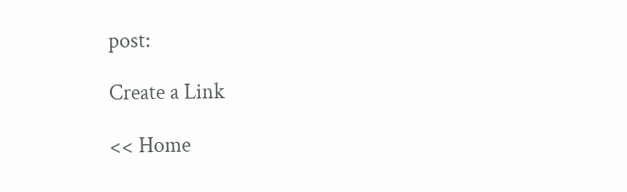post:

Create a Link

<< Home